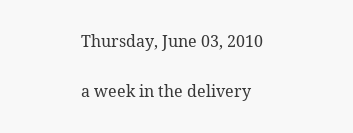Thursday, June 03, 2010

a week in the delivery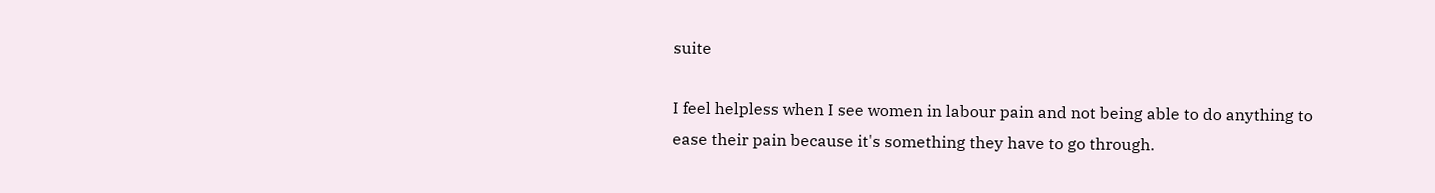suite

I feel helpless when I see women in labour pain and not being able to do anything to ease their pain because it's something they have to go through.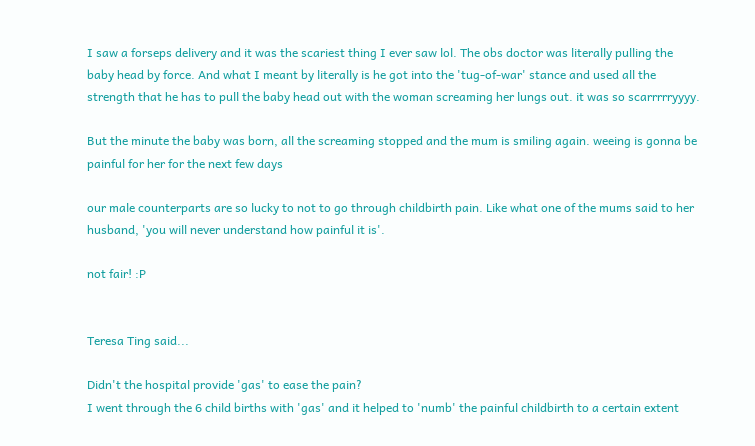I saw a forseps delivery and it was the scariest thing I ever saw lol. The obs doctor was literally pulling the baby head by force. And what I meant by literally is he got into the 'tug-of-war' stance and used all the strength that he has to pull the baby head out with the woman screaming her lungs out. it was so scarrrrryyyy.

But the minute the baby was born, all the screaming stopped and the mum is smiling again. weeing is gonna be painful for her for the next few days

our male counterparts are so lucky to not to go through childbirth pain. Like what one of the mums said to her husband, 'you will never understand how painful it is'.

not fair! :P


Teresa Ting said...

Didn't the hospital provide 'gas' to ease the pain?
I went through the 6 child births with 'gas' and it helped to 'numb' the painful childbirth to a certain extent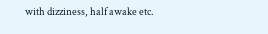with dizziness, half awake etc.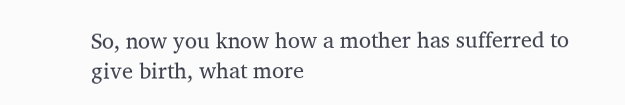So, now you know how a mother has sufferred to give birth, what more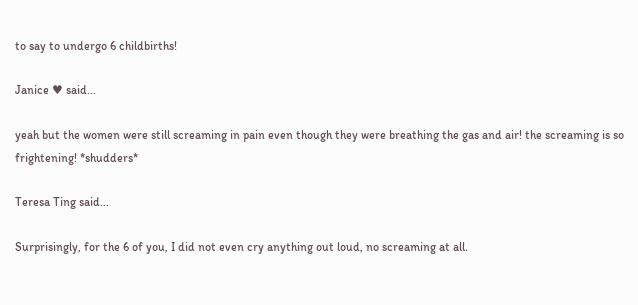to say to undergo 6 childbirths!

Janice ♥ said...

yeah but the women were still screaming in pain even though they were breathing the gas and air! the screaming is so frightening! *shudders*

Teresa Ting said...

Surprisingly, for the 6 of you, I did not even cry anything out loud, no screaming at all.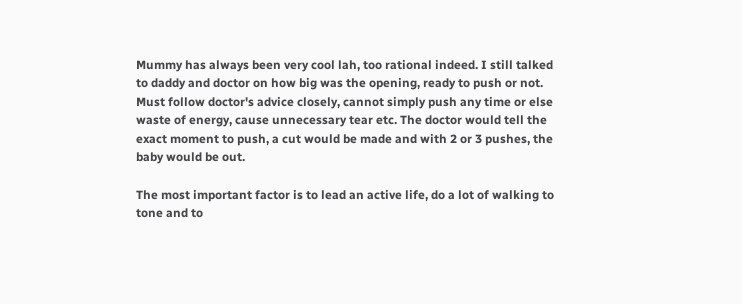Mummy has always been very cool lah, too rational indeed. I still talked to daddy and doctor on how big was the opening, ready to push or not. Must follow doctor's advice closely, cannot simply push any time or else waste of energy, cause unnecessary tear etc. The doctor would tell the exact moment to push, a cut would be made and with 2 or 3 pushes, the baby would be out.

The most important factor is to lead an active life, do a lot of walking to tone and to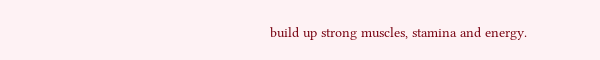build up strong muscles, stamina and energy.